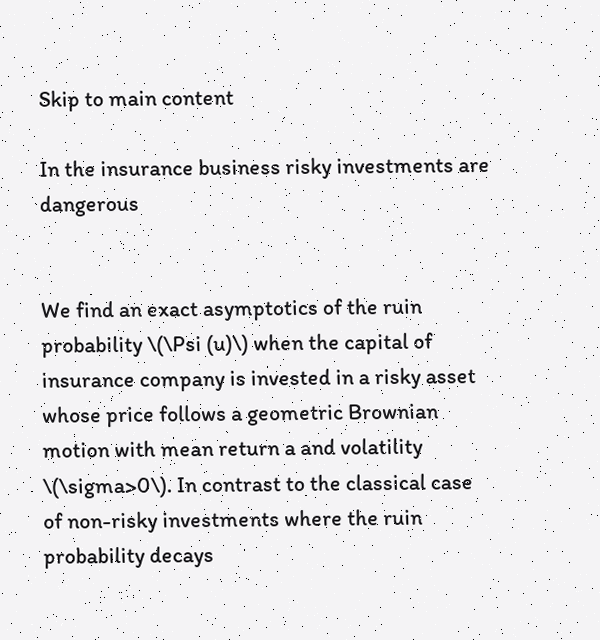Skip to main content

In the insurance business risky investments are dangerous


We find an exact asymptotics of the ruin probability \(\Psi (u)\) when the capital of insurance company is invested in a risky asset whose price follows a geometric Brownian motion with mean return a and volatility \(\sigma>0\). In contrast to the classical case of non-risky investments where the ruin probability decays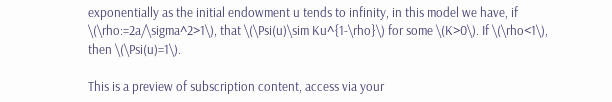exponentially as the initial endowment u tends to infinity, in this model we have, if \(\rho:=2a/\sigma^2>1\), that \(\Psi(u)\sim Ku^{1-\rho}\) for some \(K>0\). If \(\rho<1\), then \(\Psi(u)=1\).

This is a preview of subscription content, access via your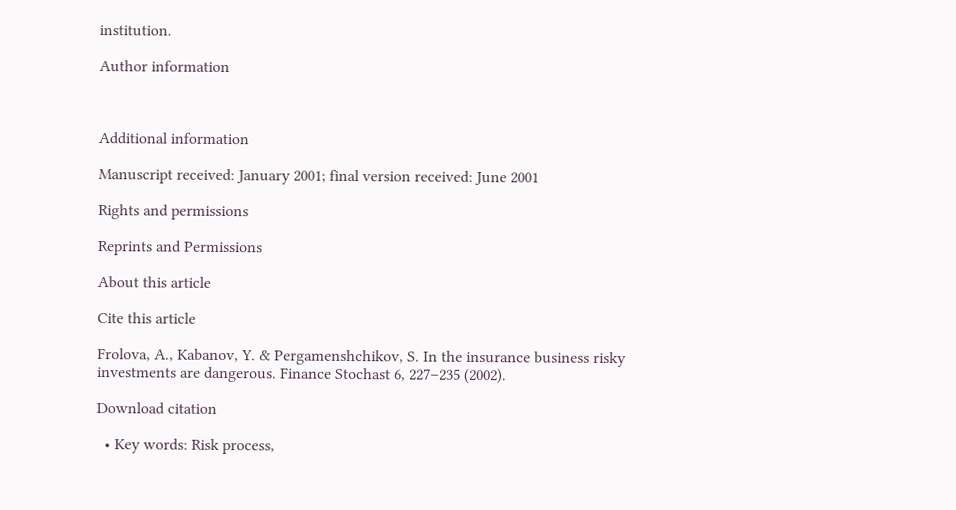institution.

Author information



Additional information

Manuscript received: January 2001; final version received: June 2001

Rights and permissions

Reprints and Permissions

About this article

Cite this article

Frolova, A., Kabanov, Y. & Pergamenshchikov, S. In the insurance business risky investments are dangerous. Finance Stochast 6, 227–235 (2002).

Download citation

  • Key words: Risk process,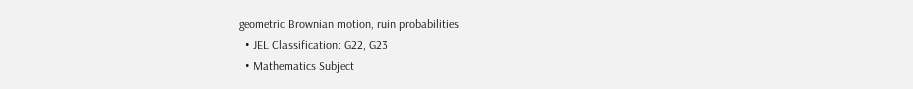geometric Brownian motion, ruin probabilities
  • JEL Classification: G22, G23
  • Mathematics Subject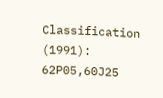Classification (1991): 62P05,60J25